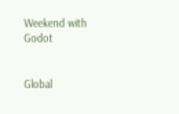Weekend with Godot


Global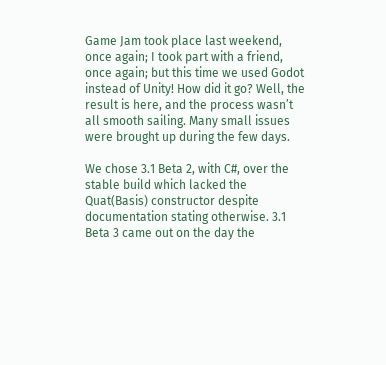Game Jam took place last weekend, once again; I took part with a friend, once again; but this time we used Godot instead of Unity! How did it go? Well, the result is here, and the process wasn’t all smooth sailing. Many small issues were brought up during the few days.

We chose 3.1 Beta 2, with C#, over the stable build which lacked the Quat(Basis) constructor despite documentation stating otherwise. 3.1 Beta 3 came out on the day the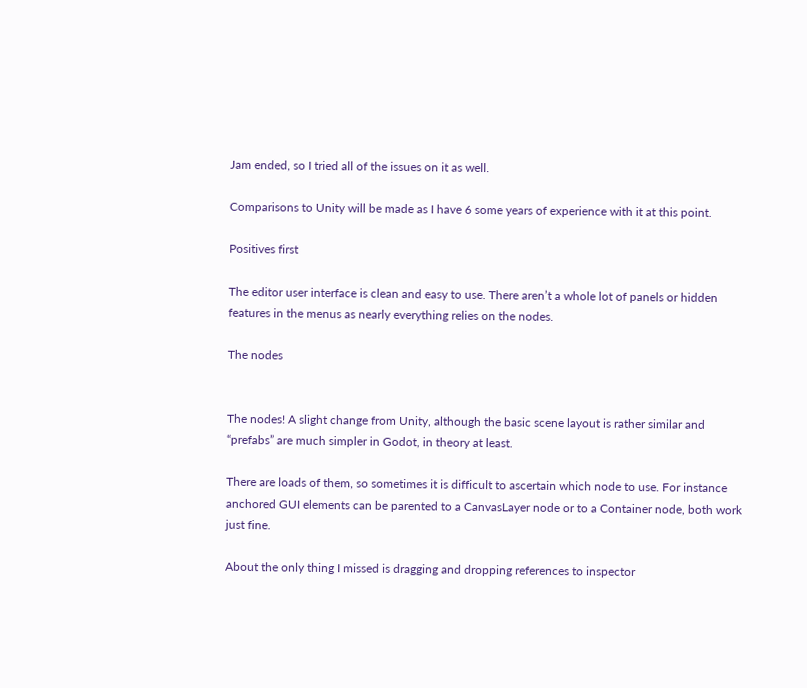Jam ended, so I tried all of the issues on it as well.

Comparisons to Unity will be made as I have 6 some years of experience with it at this point.

Positives first

The editor user interface is clean and easy to use. There aren’t a whole lot of panels or hidden features in the menus as nearly everything relies on the nodes.

The nodes


The nodes! A slight change from Unity, although the basic scene layout is rather similar and “prefabs” are much simpler in Godot, in theory at least.

There are loads of them, so sometimes it is difficult to ascertain which node to use. For instance anchored GUI elements can be parented to a CanvasLayer node or to a Container node, both work just fine.

About the only thing I missed is dragging and dropping references to inspector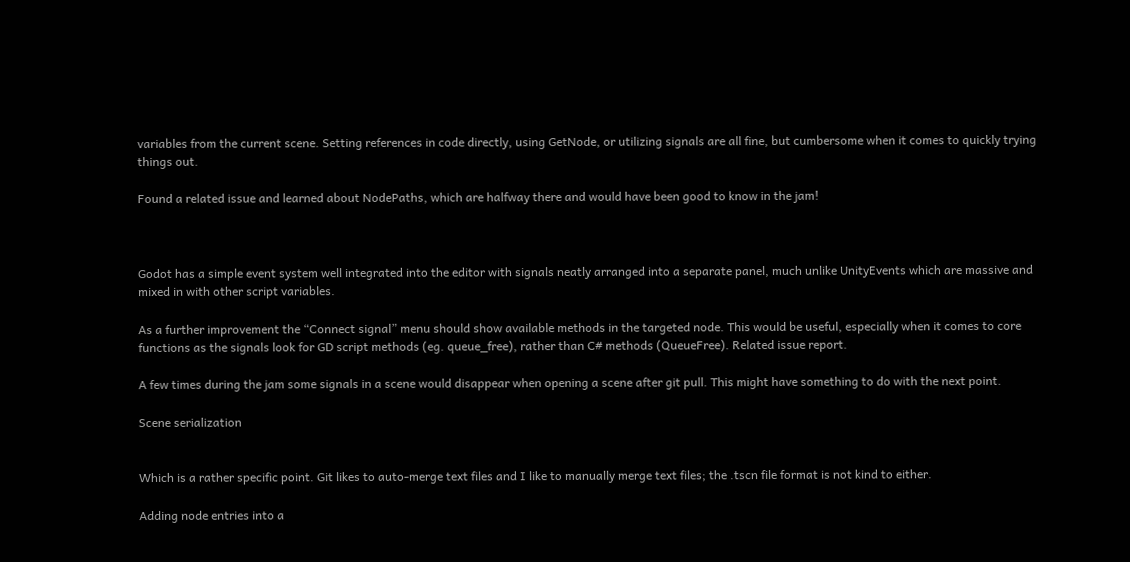variables from the current scene. Setting references in code directly, using GetNode, or utilizing signals are all fine, but cumbersome when it comes to quickly trying things out.

Found a related issue and learned about NodePaths, which are halfway there and would have been good to know in the jam!



Godot has a simple event system well integrated into the editor with signals neatly arranged into a separate panel, much unlike UnityEvents which are massive and mixed in with other script variables.

As a further improvement the “Connect signal” menu should show available methods in the targeted node. This would be useful, especially when it comes to core functions as the signals look for GD script methods (eg. queue_free), rather than C# methods (QueueFree). Related issue report.

A few times during the jam some signals in a scene would disappear when opening a scene after git pull. This might have something to do with the next point.

Scene serialization


Which is a rather specific point. Git likes to auto-merge text files and I like to manually merge text files; the .tscn file format is not kind to either.

Adding node entries into a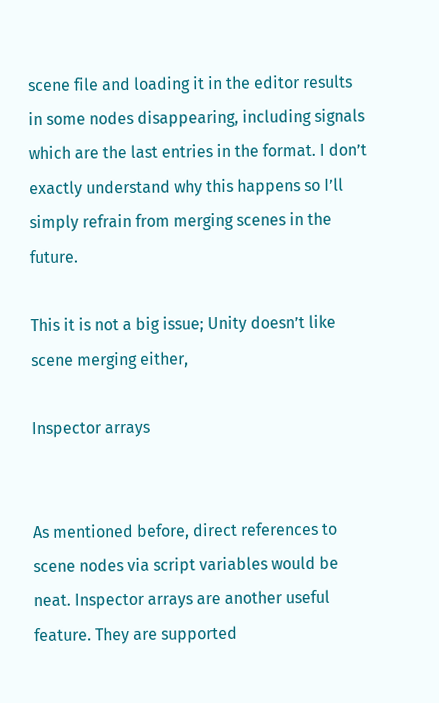scene file and loading it in the editor results in some nodes disappearing, including signals which are the last entries in the format. I don’t exactly understand why this happens so I’ll simply refrain from merging scenes in the future.

This it is not a big issue; Unity doesn’t like scene merging either,

Inspector arrays


As mentioned before, direct references to scene nodes via script variables would be neat. Inspector arrays are another useful feature. They are supported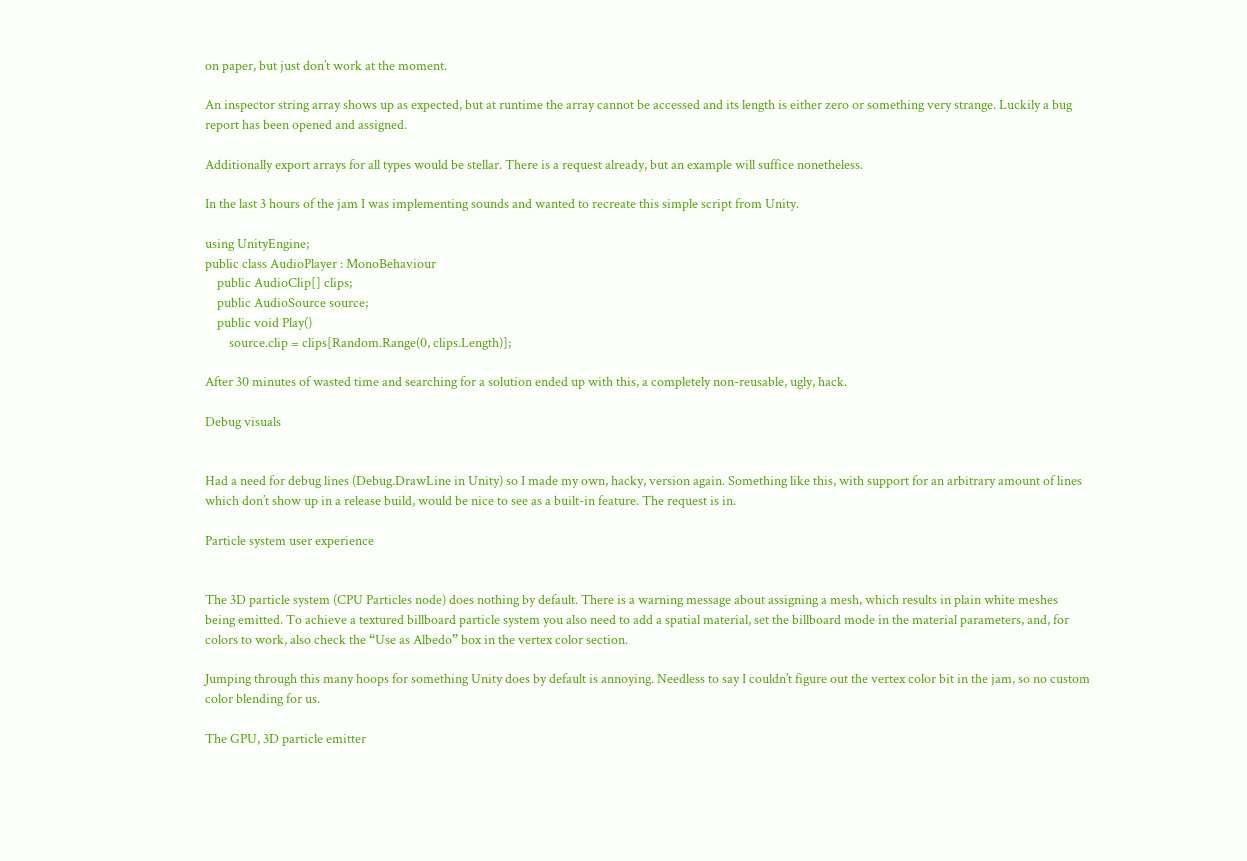on paper, but just don’t work at the moment.

An inspector string array shows up as expected, but at runtime the array cannot be accessed and its length is either zero or something very strange. Luckily a bug report has been opened and assigned.

Additionally export arrays for all types would be stellar. There is a request already, but an example will suffice nonetheless.

In the last 3 hours of the jam I was implementing sounds and wanted to recreate this simple script from Unity.

using UnityEngine;
public class AudioPlayer : MonoBehaviour
    public AudioClip[] clips;
    public AudioSource source;
    public void Play()
        source.clip = clips[Random.Range(0, clips.Length)];

After 30 minutes of wasted time and searching for a solution ended up with this, a completely non-reusable, ugly, hack.

Debug visuals


Had a need for debug lines (Debug.DrawLine in Unity) so I made my own, hacky, version again. Something like this, with support for an arbitrary amount of lines which don’t show up in a release build, would be nice to see as a built-in feature. The request is in.

Particle system user experience


The 3D particle system (CPU Particles node) does nothing by default. There is a warning message about assigning a mesh, which results in plain white meshes being emitted. To achieve a textured billboard particle system you also need to add a spatial material, set the billboard mode in the material parameters, and, for colors to work, also check the “Use as Albedo” box in the vertex color section.

Jumping through this many hoops for something Unity does by default is annoying. Needless to say I couldn’t figure out the vertex color bit in the jam, so no custom color blending for us.

The GPU, 3D particle emitter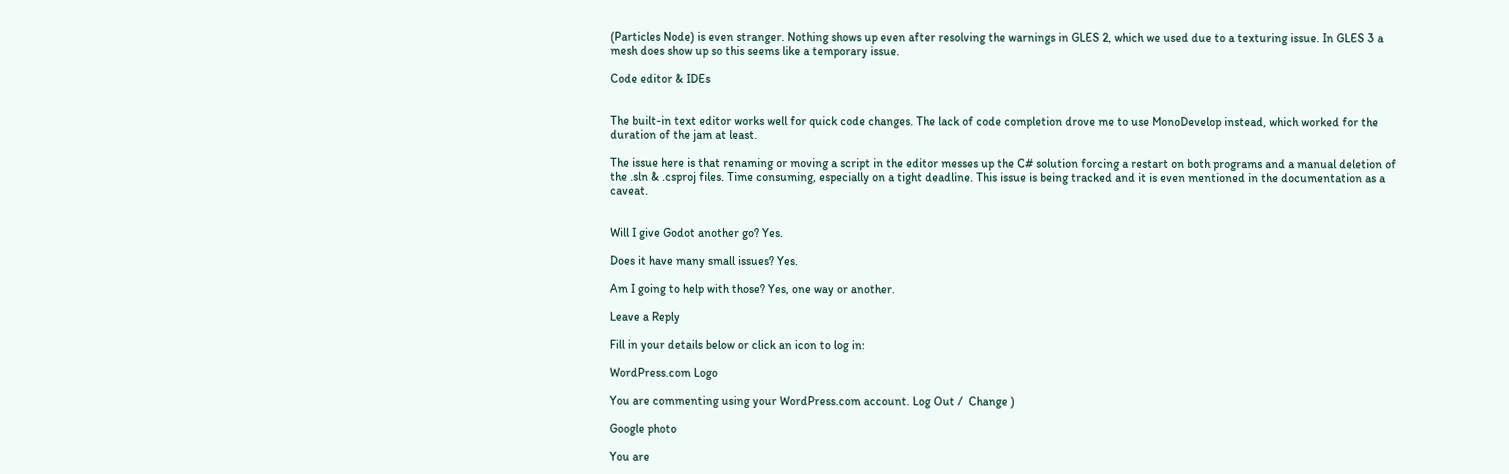(Particles Node) is even stranger. Nothing shows up even after resolving the warnings in GLES 2, which we used due to a texturing issue. In GLES 3 a mesh does show up so this seems like a temporary issue.

Code editor & IDEs


The built-in text editor works well for quick code changes. The lack of code completion drove me to use MonoDevelop instead, which worked for the duration of the jam at least.

The issue here is that renaming or moving a script in the editor messes up the C# solution forcing a restart on both programs and a manual deletion of the .sln & .csproj files. Time consuming, especially on a tight deadline. This issue is being tracked and it is even mentioned in the documentation as a caveat.


Will I give Godot another go? Yes.

Does it have many small issues? Yes.

Am I going to help with those? Yes, one way or another.

Leave a Reply

Fill in your details below or click an icon to log in:

WordPress.com Logo

You are commenting using your WordPress.com account. Log Out /  Change )

Google photo

You are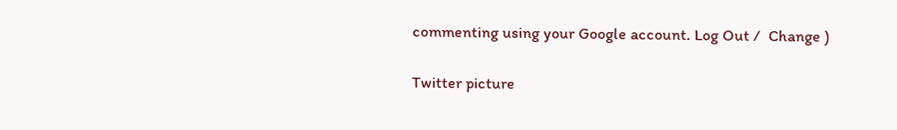commenting using your Google account. Log Out /  Change )

Twitter picture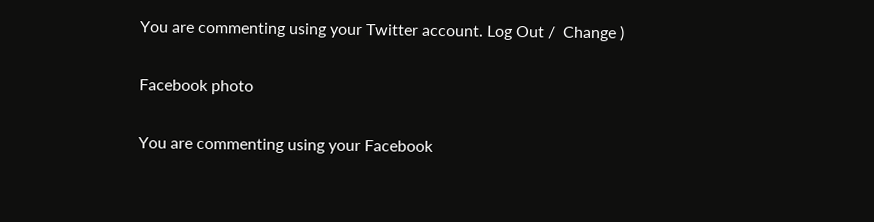You are commenting using your Twitter account. Log Out /  Change )

Facebook photo

You are commenting using your Facebook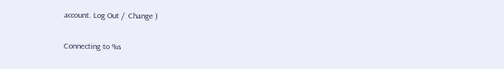account. Log Out /  Change )

Connecting to %s